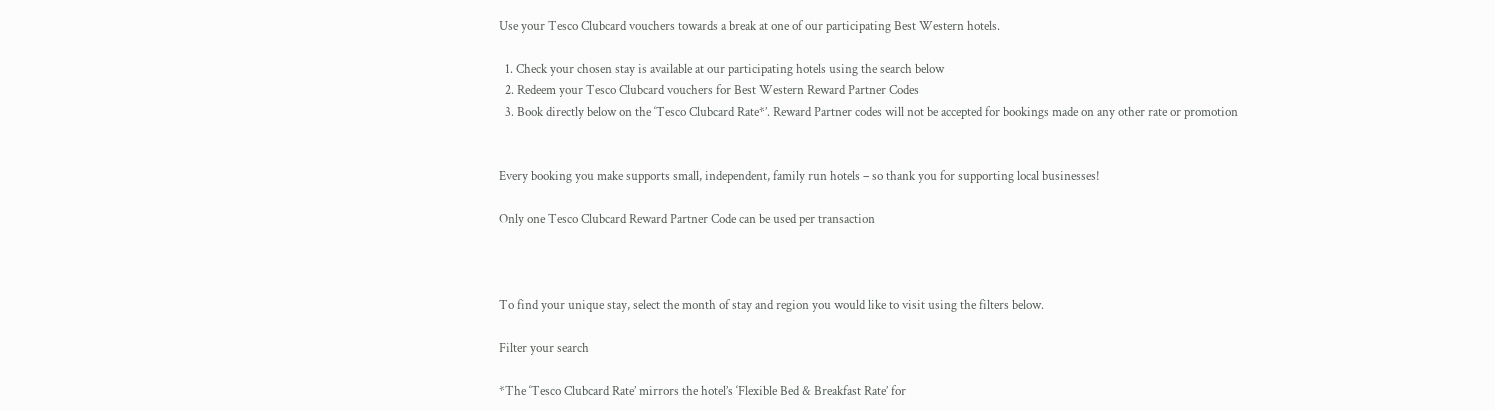Use your Tesco Clubcard vouchers towards a break at one of our participating Best Western hotels.

  1. Check your chosen stay is available at our participating hotels using the search below
  2. Redeem your Tesco Clubcard vouchers for Best Western Reward Partner Codes
  3. Book directly below on the ‘Tesco Clubcard Rate*’. Reward Partner codes will not be accepted for bookings made on any other rate or promotion


Every booking you make supports small, independent, family run hotels – so thank you for supporting local businesses!

Only one Tesco Clubcard Reward Partner Code can be used per transaction



To find your unique stay, select the month of stay and region you would like to visit using the filters below.

Filter your search

*The ‘Tesco Clubcard Rate’ mirrors the hotel’s ‘Flexible Bed & Breakfast Rate’ for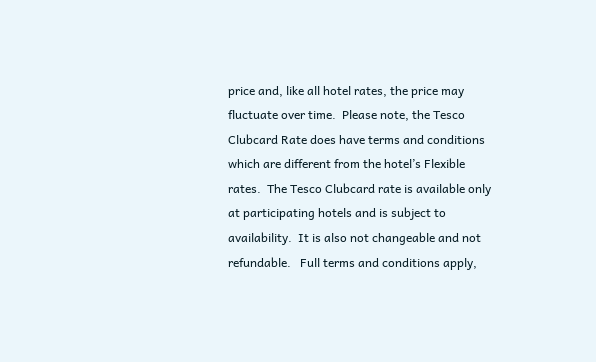price and, like all hotel rates, the price may fluctuate over time.  Please note, the Tesco Clubcard Rate does have terms and conditions which are different from the hotel’s Flexible rates.  The Tesco Clubcard rate is available only at participating hotels and is subject to availability.  It is also not changeable and not refundable.   Full terms and conditions apply,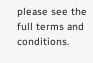please see the full terms and conditions.